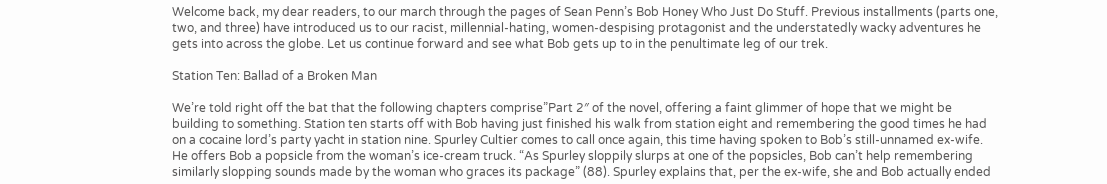Welcome back, my dear readers, to our march through the pages of Sean Penn’s Bob Honey Who Just Do Stuff. Previous installments (parts one, two, and three) have introduced us to our racist, millennial-hating, women-despising protagonist and the understatedly wacky adventures he gets into across the globe. Let us continue forward and see what Bob gets up to in the penultimate leg of our trek.

Station Ten: Ballad of a Broken Man

We’re told right off the bat that the following chapters comprise”Part 2″ of the novel, offering a faint glimmer of hope that we might be building to something. Station ten starts off with Bob having just finished his walk from station eight and remembering the good times he had on a cocaine lord’s party yacht in station nine. Spurley Cultier comes to call once again, this time having spoken to Bob’s still-unnamed ex-wife. He offers Bob a popsicle from the woman’s ice-cream truck. “As Spurley sloppily slurps at one of the popsicles, Bob can’t help remembering similarly slopping sounds made by the woman who graces its package” (88). Spurley explains that, per the ex-wife, she and Bob actually ended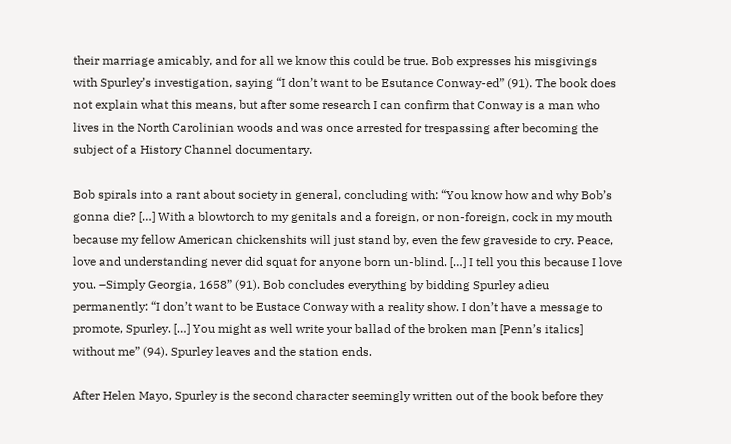their marriage amicably, and for all we know this could be true. Bob expresses his misgivings with Spurley’s investigation, saying “I don’t want to be Esutance Conway-ed” (91). The book does not explain what this means, but after some research I can confirm that Conway is a man who lives in the North Carolinian woods and was once arrested for trespassing after becoming the subject of a History Channel documentary.

Bob spirals into a rant about society in general, concluding with: “You know how and why Bob’s gonna die? […] With a blowtorch to my genitals and a foreign, or non-foreign, cock in my mouth because my fellow American chickenshits will just stand by, even the few graveside to cry. Peace, love and understanding never did squat for anyone born un-blind. […] I tell you this because I love you. –Simply Georgia, 1658” (91). Bob concludes everything by bidding Spurley adieu permanently: “I don’t want to be Eustace Conway with a reality show. I don’t have a message to promote, Spurley. […] You might as well write your ballad of the broken man [Penn’s italics] without me” (94). Spurley leaves and the station ends.

After Helen Mayo, Spurley is the second character seemingly written out of the book before they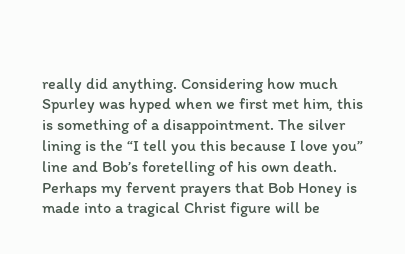really did anything. Considering how much Spurley was hyped when we first met him, this is something of a disappointment. The silver lining is the “I tell you this because I love you” line and Bob’s foretelling of his own death. Perhaps my fervent prayers that Bob Honey is made into a tragical Christ figure will be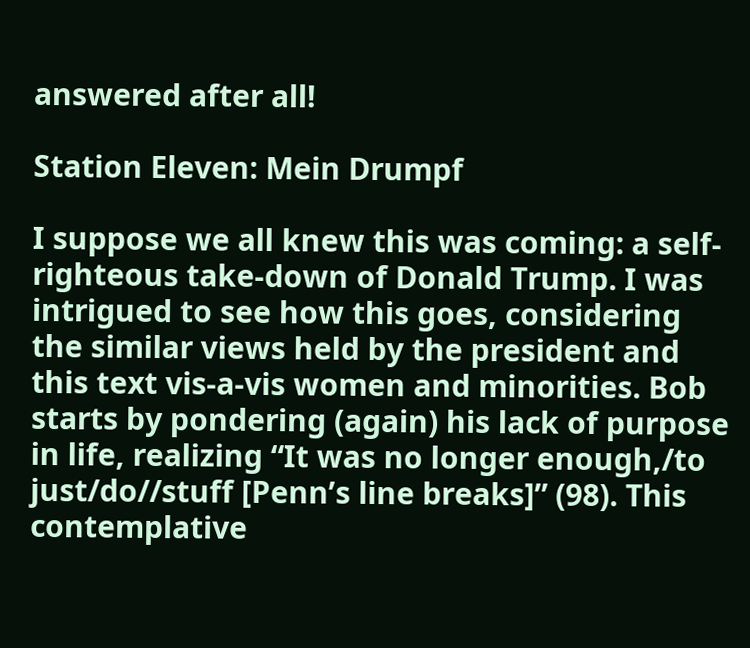answered after all!

Station Eleven: Mein Drumpf

I suppose we all knew this was coming: a self-righteous take-down of Donald Trump. I was intrigued to see how this goes, considering the similar views held by the president and this text vis-a-vis women and minorities. Bob starts by pondering (again) his lack of purpose in life, realizing “It was no longer enough,/to just/do//stuff [Penn’s line breaks]” (98). This contemplative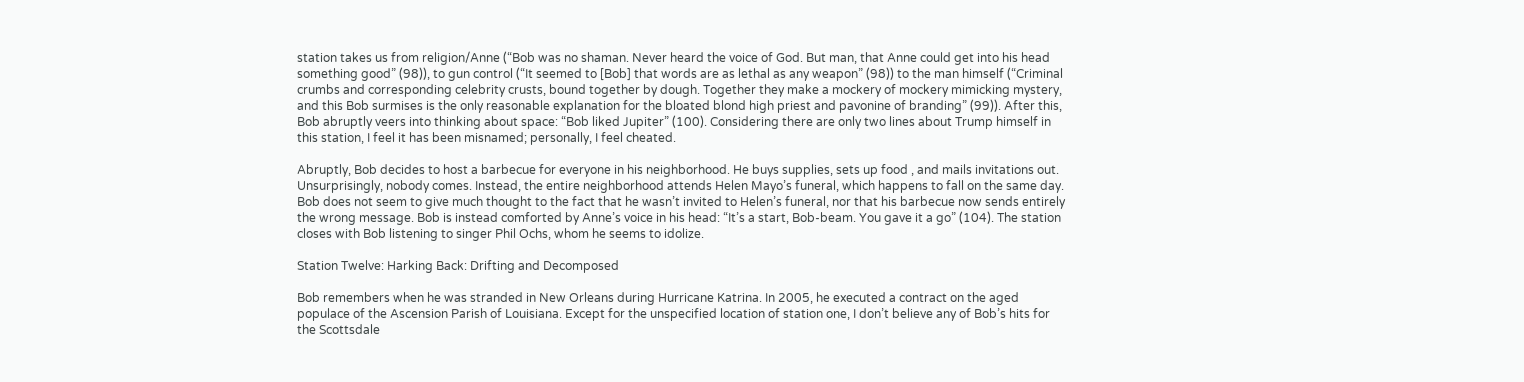station takes us from religion/Anne (“Bob was no shaman. Never heard the voice of God. But man, that Anne could get into his head something good” (98)), to gun control (“It seemed to [Bob] that words are as lethal as any weapon” (98)) to the man himself (“Criminal crumbs and corresponding celebrity crusts, bound together by dough. Together they make a mockery of mockery mimicking mystery, and this Bob surmises is the only reasonable explanation for the bloated blond high priest and pavonine of branding” (99)). After this, Bob abruptly veers into thinking about space: “Bob liked Jupiter” (100). Considering there are only two lines about Trump himself in this station, I feel it has been misnamed; personally, I feel cheated.

Abruptly, Bob decides to host a barbecue for everyone in his neighborhood. He buys supplies, sets up food , and mails invitations out. Unsurprisingly, nobody comes. Instead, the entire neighborhood attends Helen Mayo’s funeral, which happens to fall on the same day. Bob does not seem to give much thought to the fact that he wasn’t invited to Helen’s funeral, nor that his barbecue now sends entirely the wrong message. Bob is instead comforted by Anne’s voice in his head: “It’s a start, Bob-beam. You gave it a go” (104). The station closes with Bob listening to singer Phil Ochs, whom he seems to idolize.

Station Twelve: Harking Back: Drifting and Decomposed

Bob remembers when he was stranded in New Orleans during Hurricane Katrina. In 2005, he executed a contract on the aged populace of the Ascension Parish of Louisiana. Except for the unspecified location of station one, I don’t believe any of Bob’s hits for the Scottsdale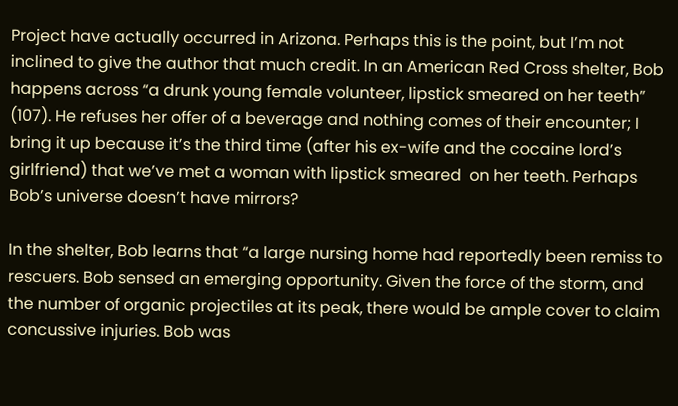Project have actually occurred in Arizona. Perhaps this is the point, but I’m not inclined to give the author that much credit. In an American Red Cross shelter, Bob happens across “a drunk young female volunteer, lipstick smeared on her teeth” (107). He refuses her offer of a beverage and nothing comes of their encounter; I bring it up because it’s the third time (after his ex-wife and the cocaine lord’s girlfriend) that we’ve met a woman with lipstick smeared  on her teeth. Perhaps Bob’s universe doesn’t have mirrors?

In the shelter, Bob learns that “a large nursing home had reportedly been remiss to rescuers. Bob sensed an emerging opportunity. Given the force of the storm, and the number of organic projectiles at its peak, there would be ample cover to claim concussive injuries. Bob was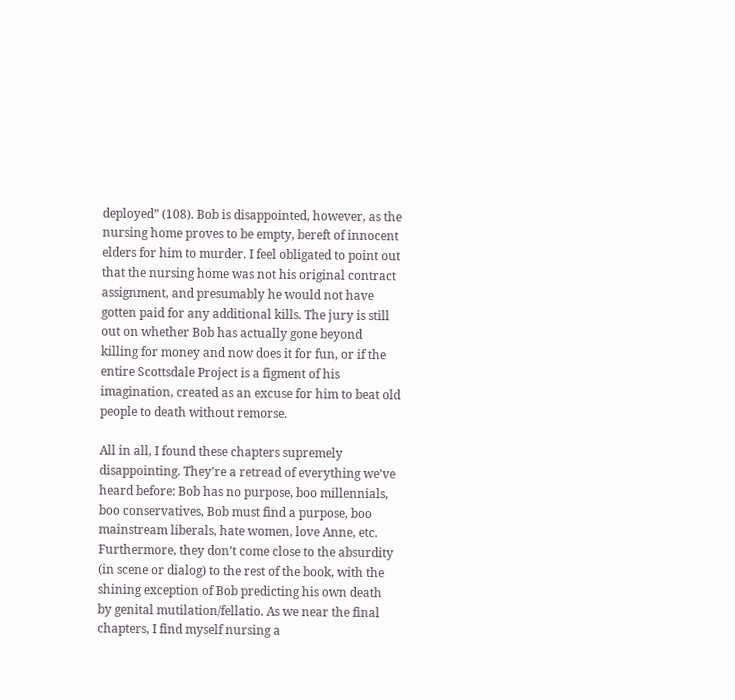deployed” (108). Bob is disappointed, however, as the nursing home proves to be empty, bereft of innocent elders for him to murder. I feel obligated to point out that the nursing home was not his original contract assignment, and presumably he would not have gotten paid for any additional kills. The jury is still out on whether Bob has actually gone beyond killing for money and now does it for fun, or if the entire Scottsdale Project is a figment of his imagination, created as an excuse for him to beat old people to death without remorse.

All in all, I found these chapters supremely disappointing. They’re a retread of everything we’ve heard before: Bob has no purpose, boo millennials, boo conservatives, Bob must find a purpose, boo mainstream liberals, hate women, love Anne, etc. Furthermore, they don’t come close to the absurdity (in scene or dialog) to the rest of the book, with the shining exception of Bob predicting his own death by genital mutilation/fellatio. As we near the final chapters, I find myself nursing a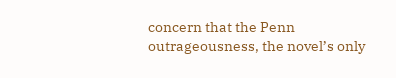concern that the Penn outrageousness, the novel’s only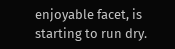enjoyable facet, is starting to run dry.